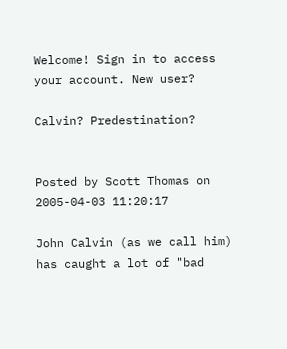Welcome! Sign in to access your account. New user?

Calvin? Predestination?


Posted by Scott Thomas on 2005-04-03 11:20:17

John Calvin (as we call him) has caught a lot of "bad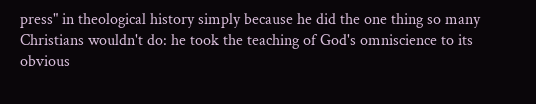press" in theological history simply because he did the one thing so many Christians wouldn't do: he took the teaching of God's omniscience to its obvious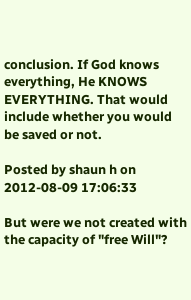conclusion. If God knows everything, He KNOWS EVERYTHING. That would include whether you would be saved or not.

Posted by shaun h on 2012-08-09 17:06:33

But were we not created with the capacity of "free Will"?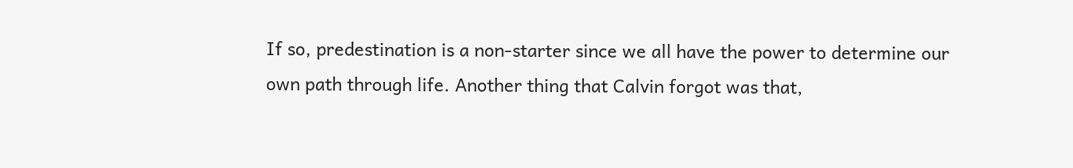If so, predestination is a non-starter since we all have the power to determine our own path through life. Another thing that Calvin forgot was that,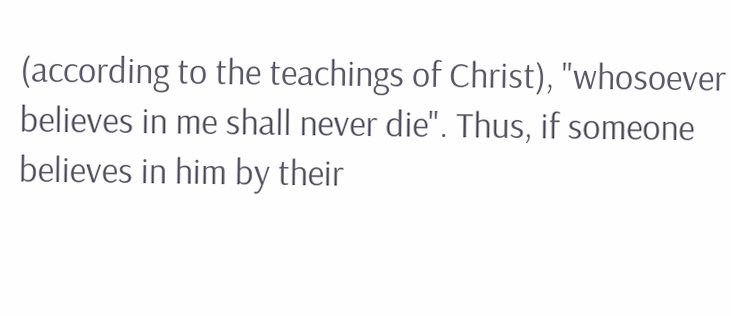(according to the teachings of Christ), "whosoever believes in me shall never die". Thus, if someone believes in him by their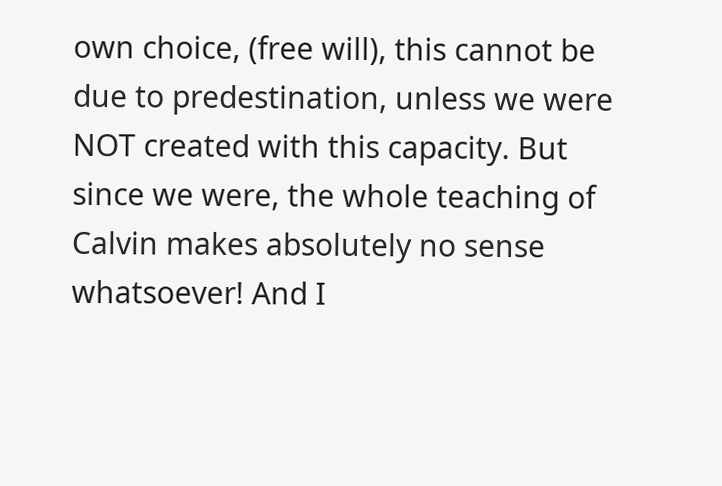own choice, (free will), this cannot be due to predestination, unless we were NOT created with this capacity. But since we were, the whole teaching of Calvin makes absolutely no sense whatsoever! And I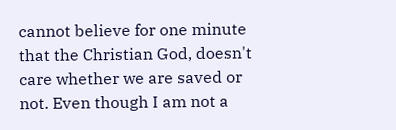cannot believe for one minute that the Christian God, doesn't care whether we are saved or not. Even though I am not a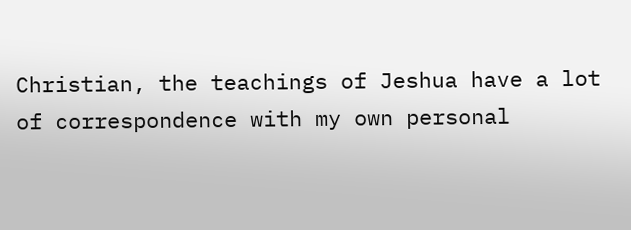Christian, the teachings of Jeshua have a lot of correspondence with my own personal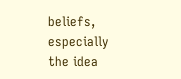beliefs, especially the idea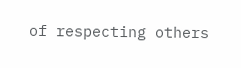of respecting others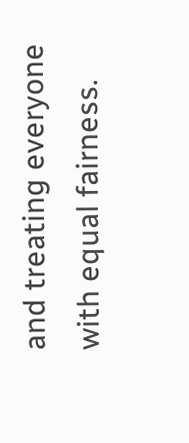and treating everyone with equal fairness.